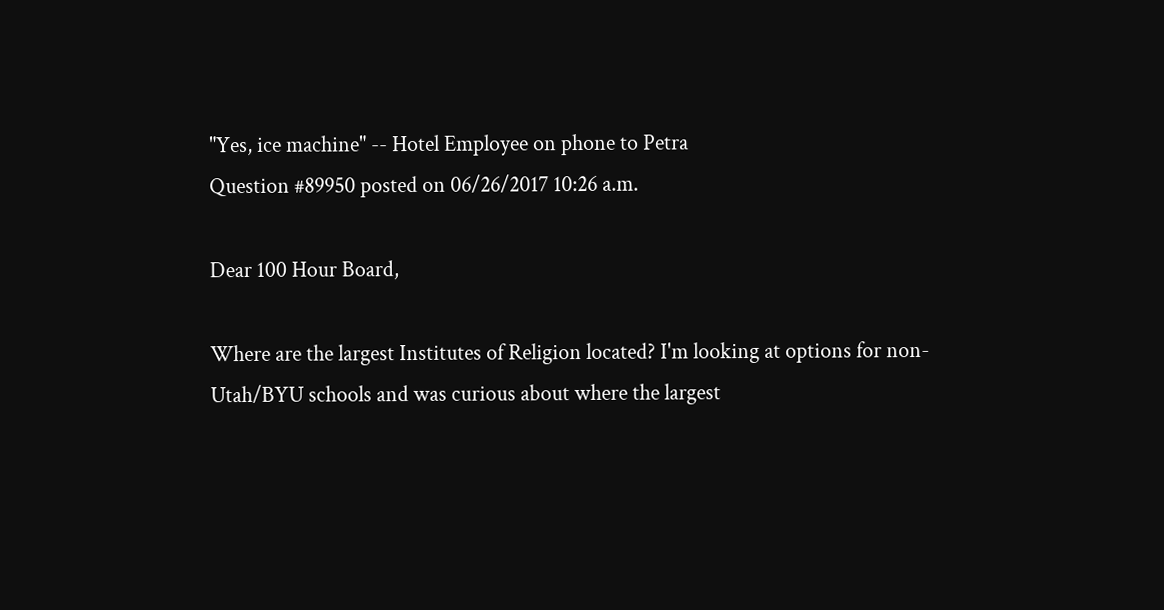"Yes, ice machine" -- Hotel Employee on phone to Petra
Question #89950 posted on 06/26/2017 10:26 a.m.

Dear 100 Hour Board,

Where are the largest Institutes of Religion located? I'm looking at options for non-Utah/BYU schools and was curious about where the largest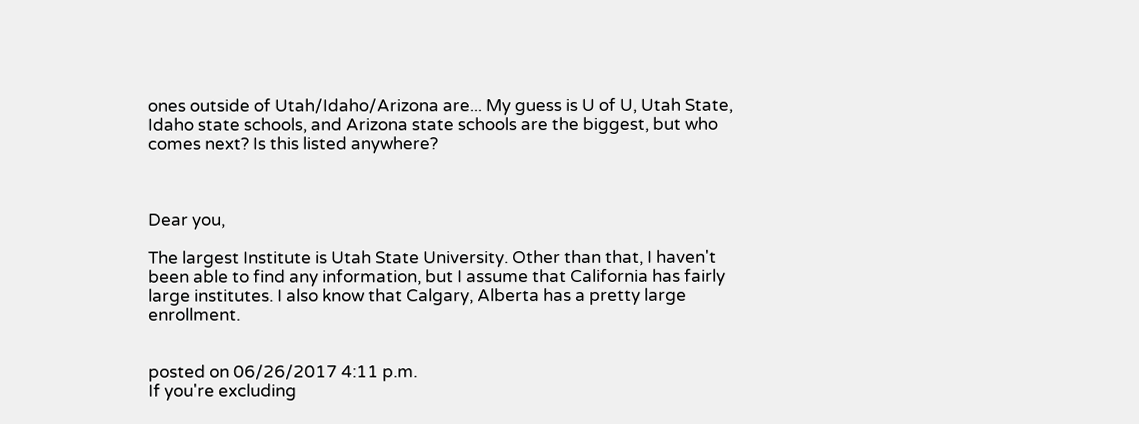ones outside of Utah/Idaho/Arizona are... My guess is U of U, Utah State, Idaho state schools, and Arizona state schools are the biggest, but who comes next? Is this listed anywhere?



Dear you,

The largest Institute is Utah State University. Other than that, I haven't been able to find any information, but I assume that California has fairly large institutes. I also know that Calgary, Alberta has a pretty large enrollment.


posted on 06/26/2017 4:11 p.m.
If you're excluding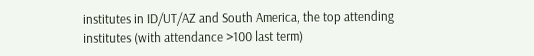institutes in ID/UT/AZ and South America, the top attending institutes (with attendance >100 last term)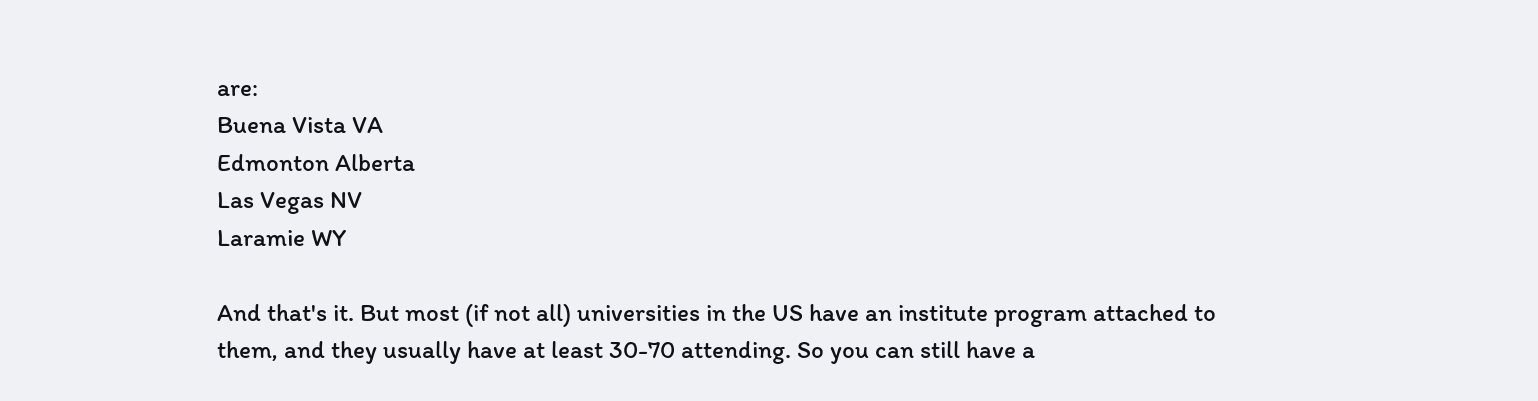are:
Buena Vista VA
Edmonton Alberta
Las Vegas NV
Laramie WY

And that's it. But most (if not all) universities in the US have an institute program attached to them, and they usually have at least 30-70 attending. So you can still have a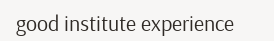good institute experience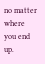no matter where you end up.